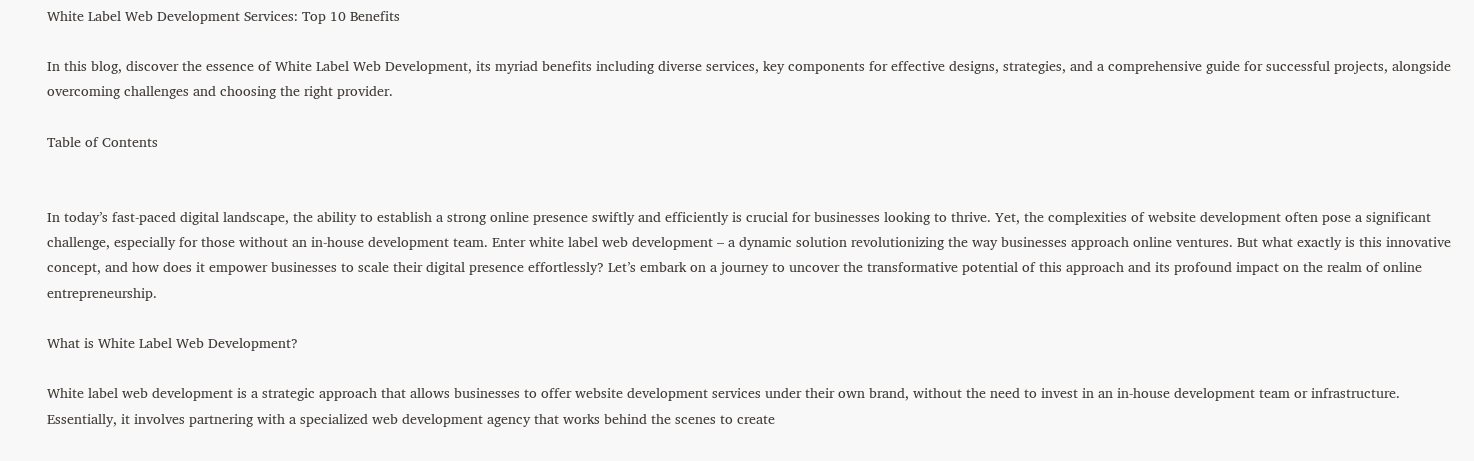White Label Web Development Services: Top 10 Benefits

In this blog, discover the essence of White Label Web Development, its myriad benefits including diverse services, key components for effective designs, strategies, and a comprehensive guide for successful projects, alongside overcoming challenges and choosing the right provider.

Table of Contents


In today’s fast-paced digital landscape, the ability to establish a strong online presence swiftly and efficiently is crucial for businesses looking to thrive. Yet, the complexities of website development often pose a significant challenge, especially for those without an in-house development team. Enter white label web development – a dynamic solution revolutionizing the way businesses approach online ventures. But what exactly is this innovative concept, and how does it empower businesses to scale their digital presence effortlessly? Let’s embark on a journey to uncover the transformative potential of this approach and its profound impact on the realm of online entrepreneurship.

What is White Label Web Development?

White label web development is a strategic approach that allows businesses to offer website development services under their own brand, without the need to invest in an in-house development team or infrastructure. Essentially, it involves partnering with a specialized web development agency that works behind the scenes to create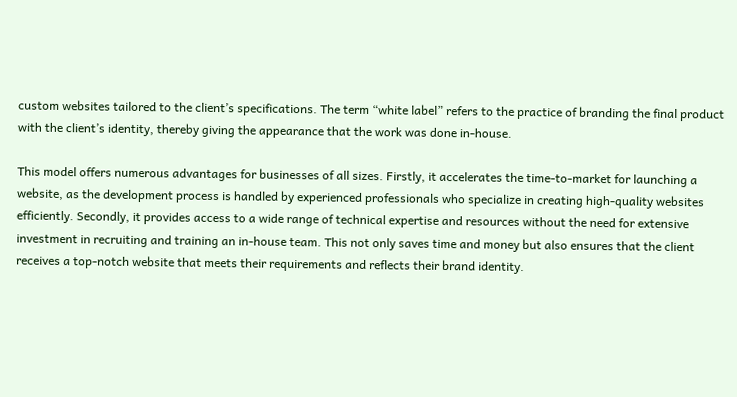custom websites tailored to the client’s specifications. The term “white label” refers to the practice of branding the final product with the client’s identity, thereby giving the appearance that the work was done in-house.

This model offers numerous advantages for businesses of all sizes. Firstly, it accelerates the time-to-market for launching a website, as the development process is handled by experienced professionals who specialize in creating high-quality websites efficiently. Secondly, it provides access to a wide range of technical expertise and resources without the need for extensive investment in recruiting and training an in-house team. This not only saves time and money but also ensures that the client receives a top-notch website that meets their requirements and reflects their brand identity.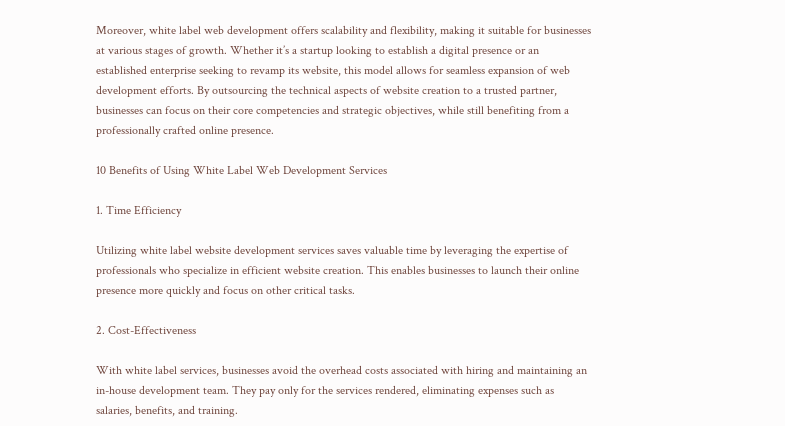Moreover, white label web development offers scalability and flexibility, making it suitable for businesses at various stages of growth. Whether it’s a startup looking to establish a digital presence or an established enterprise seeking to revamp its website, this model allows for seamless expansion of web development efforts. By outsourcing the technical aspects of website creation to a trusted partner, businesses can focus on their core competencies and strategic objectives, while still benefiting from a professionally crafted online presence.

10 Benefits of Using White Label Web Development Services

1. Time Efficiency

Utilizing white label website development services saves valuable time by leveraging the expertise of professionals who specialize in efficient website creation. This enables businesses to launch their online presence more quickly and focus on other critical tasks.

2. Cost-Effectiveness

With white label services, businesses avoid the overhead costs associated with hiring and maintaining an in-house development team. They pay only for the services rendered, eliminating expenses such as salaries, benefits, and training.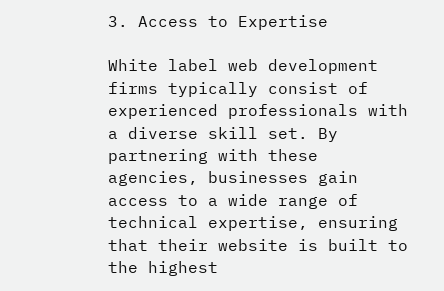3. Access to Expertise

White label web development firms typically consist of experienced professionals with a diverse skill set. By partnering with these agencies, businesses gain access to a wide range of technical expertise, ensuring that their website is built to the highest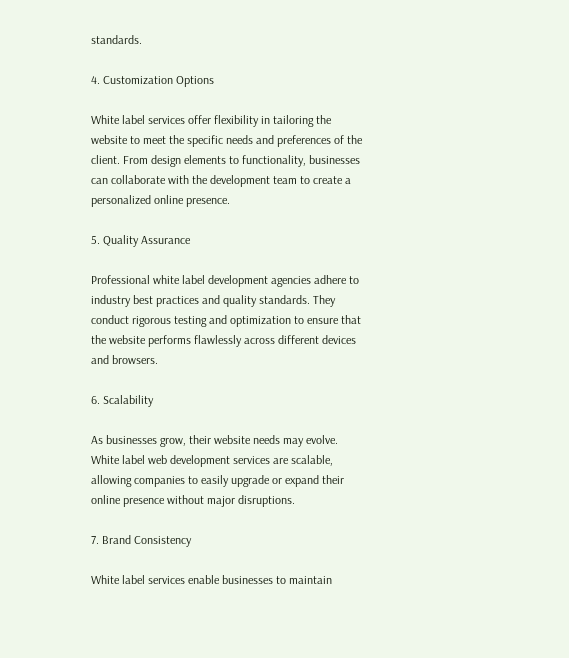standards.

4. Customization Options

White label services offer flexibility in tailoring the website to meet the specific needs and preferences of the client. From design elements to functionality, businesses can collaborate with the development team to create a personalized online presence.

5. Quality Assurance

Professional white label development agencies adhere to industry best practices and quality standards. They conduct rigorous testing and optimization to ensure that the website performs flawlessly across different devices and browsers.

6. Scalability

As businesses grow, their website needs may evolve. White label web development services are scalable, allowing companies to easily upgrade or expand their online presence without major disruptions.

7. Brand Consistency

White label services enable businesses to maintain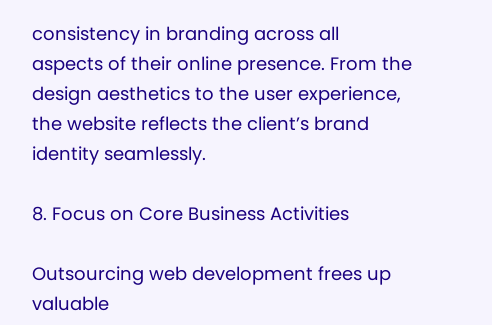consistency in branding across all aspects of their online presence. From the design aesthetics to the user experience, the website reflects the client’s brand identity seamlessly.

8. Focus on Core Business Activities

Outsourcing web development frees up valuable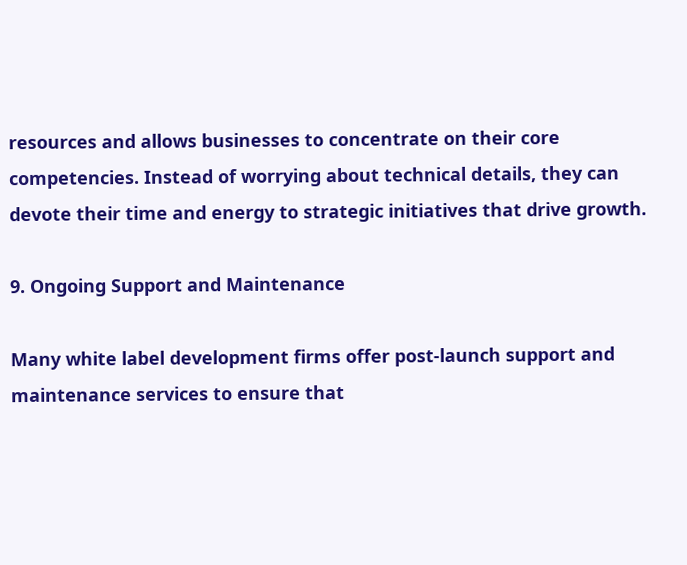resources and allows businesses to concentrate on their core competencies. Instead of worrying about technical details, they can devote their time and energy to strategic initiatives that drive growth.

9. Ongoing Support and Maintenance

Many white label development firms offer post-launch support and maintenance services to ensure that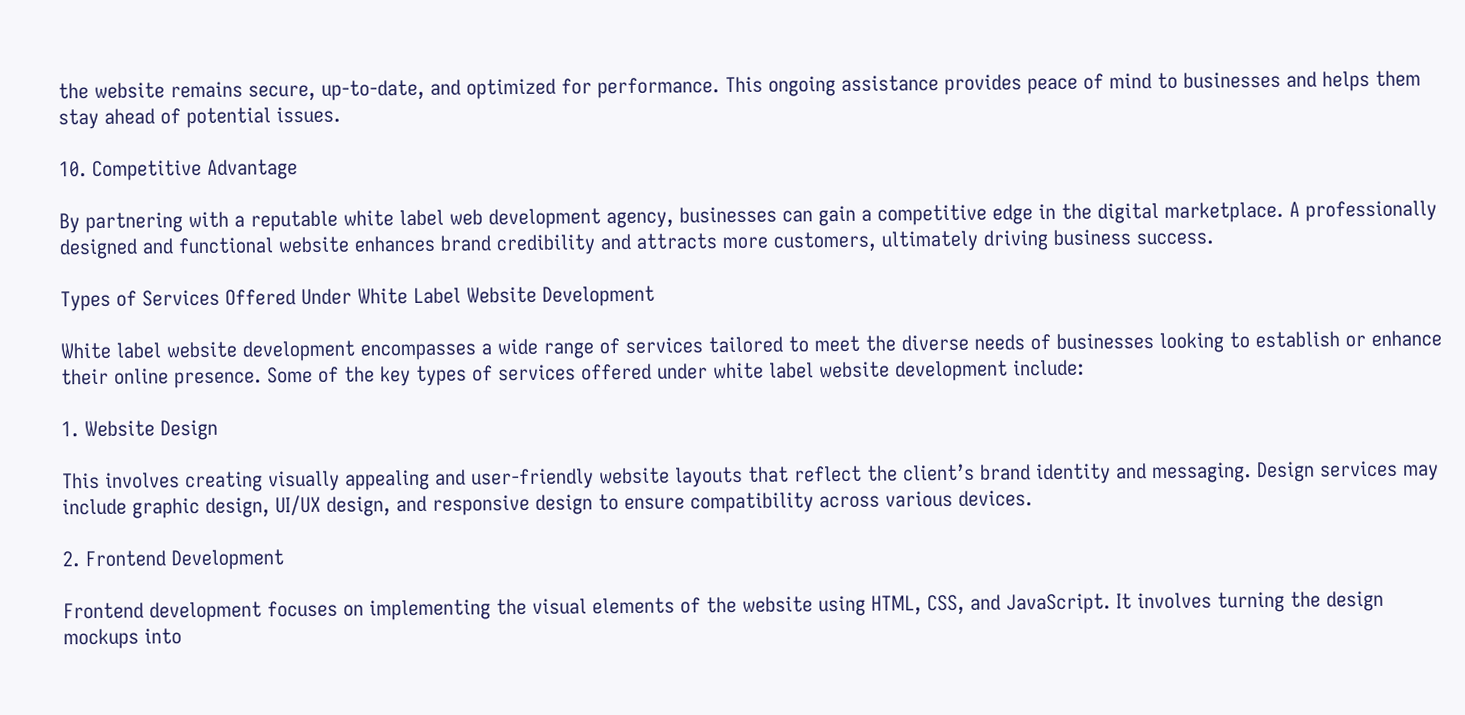the website remains secure, up-to-date, and optimized for performance. This ongoing assistance provides peace of mind to businesses and helps them stay ahead of potential issues.

10. Competitive Advantage

By partnering with a reputable white label web development agency, businesses can gain a competitive edge in the digital marketplace. A professionally designed and functional website enhances brand credibility and attracts more customers, ultimately driving business success.

Types of Services Offered Under White Label Website Development

White label website development encompasses a wide range of services tailored to meet the diverse needs of businesses looking to establish or enhance their online presence. Some of the key types of services offered under white label website development include:

1. Website Design

This involves creating visually appealing and user-friendly website layouts that reflect the client’s brand identity and messaging. Design services may include graphic design, UI/UX design, and responsive design to ensure compatibility across various devices.

2. Frontend Development

Frontend development focuses on implementing the visual elements of the website using HTML, CSS, and JavaScript. It involves turning the design mockups into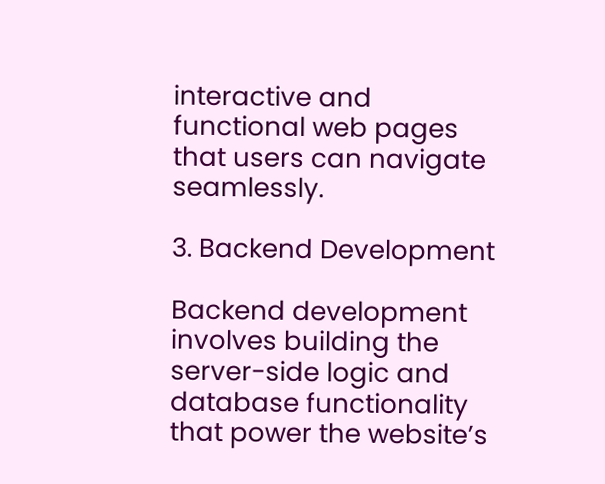interactive and functional web pages that users can navigate seamlessly.

3. Backend Development

Backend development involves building the server-side logic and database functionality that power the website’s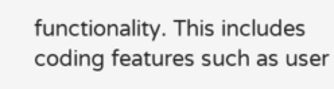functionality. This includes coding features such as user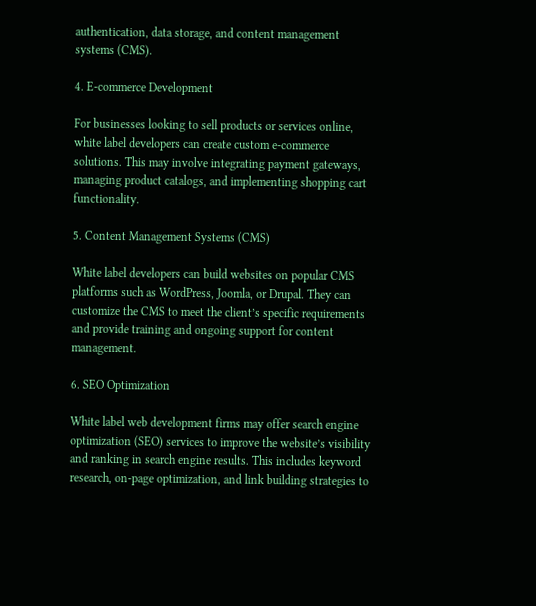authentication, data storage, and content management systems (CMS).

4. E-commerce Development

For businesses looking to sell products or services online, white label developers can create custom e-commerce solutions. This may involve integrating payment gateways, managing product catalogs, and implementing shopping cart functionality.

5. Content Management Systems (CMS)

White label developers can build websites on popular CMS platforms such as WordPress, Joomla, or Drupal. They can customize the CMS to meet the client’s specific requirements and provide training and ongoing support for content management.

6. SEO Optimization

White label web development firms may offer search engine optimization (SEO) services to improve the website’s visibility and ranking in search engine results. This includes keyword research, on-page optimization, and link building strategies to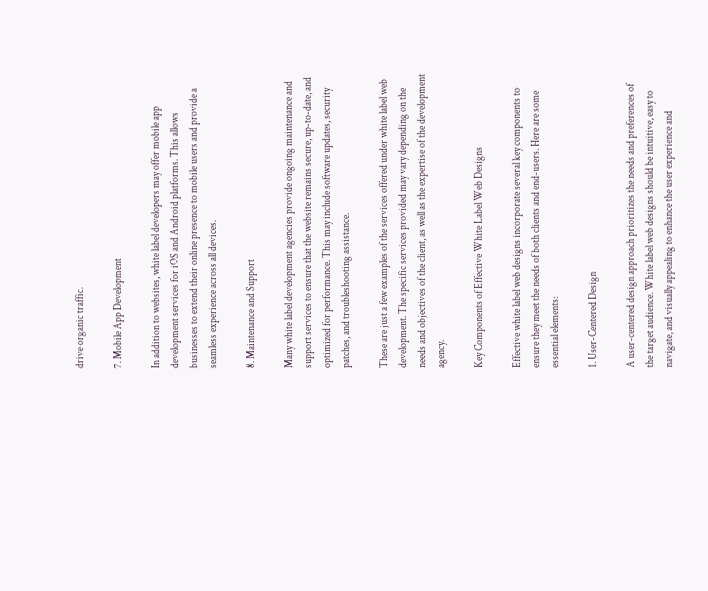drive organic traffic.

7. Mobile App Development

In addition to websites, white label developers may offer mobile app development services for iOS and Android platforms. This allows businesses to extend their online presence to mobile users and provide a seamless experience across all devices.

8. Maintenance and Support

Many white label development agencies provide ongoing maintenance and support services to ensure that the website remains secure, up-to-date, and optimized for performance. This may include software updates, security patches, and troubleshooting assistance.

These are just a few examples of the services offered under white label web development. The specific services provided may vary depending on the needs and objectives of the client, as well as the expertise of the development agency.

Key Components of Effective White Label Web Designs

Effective white label web designs incorporate several key components to ensure they meet the needs of both clients and end-users. Here are some essential elements:

1. User-Centered Design

A user-centered design approach prioritizes the needs and preferences of the target audience. White label web designs should be intuitive, easy to navigate, and visually appealing to enhance the user experience and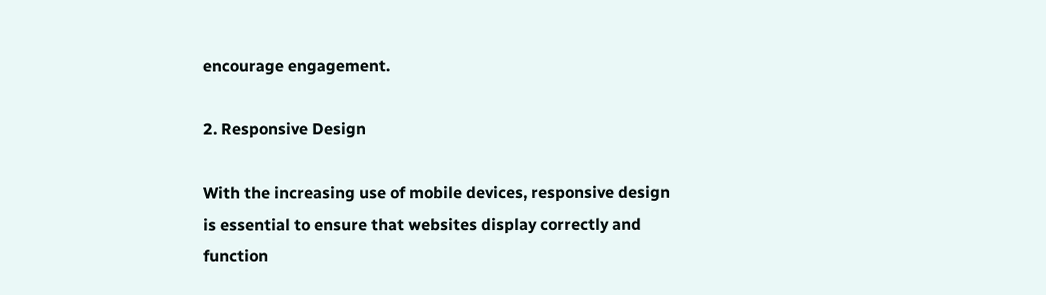encourage engagement.

2. Responsive Design

With the increasing use of mobile devices, responsive design is essential to ensure that websites display correctly and function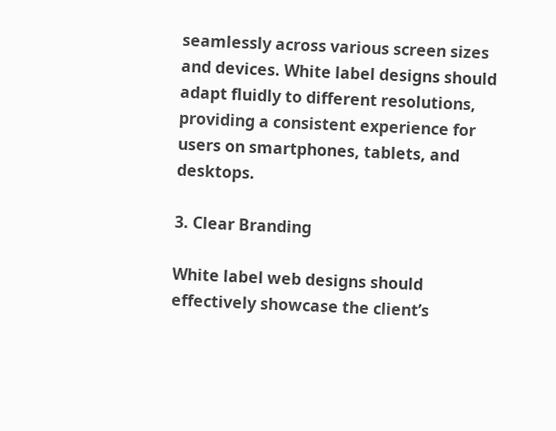seamlessly across various screen sizes and devices. White label designs should adapt fluidly to different resolutions, providing a consistent experience for users on smartphones, tablets, and desktops.

3. Clear Branding

White label web designs should effectively showcase the client’s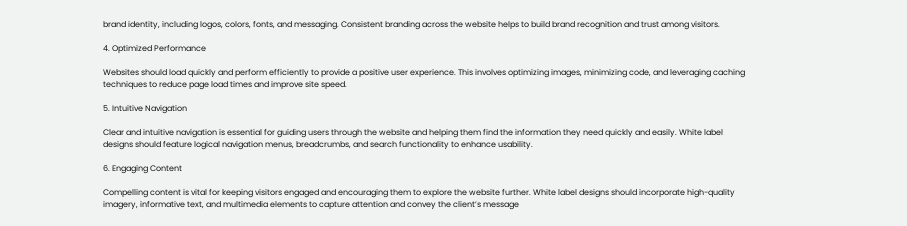brand identity, including logos, colors, fonts, and messaging. Consistent branding across the website helps to build brand recognition and trust among visitors.

4. Optimized Performance

Websites should load quickly and perform efficiently to provide a positive user experience. This involves optimizing images, minimizing code, and leveraging caching techniques to reduce page load times and improve site speed.

5. Intuitive Navigation

Clear and intuitive navigation is essential for guiding users through the website and helping them find the information they need quickly and easily. White label designs should feature logical navigation menus, breadcrumbs, and search functionality to enhance usability.

6. Engaging Content

Compelling content is vital for keeping visitors engaged and encouraging them to explore the website further. White label designs should incorporate high-quality imagery, informative text, and multimedia elements to capture attention and convey the client’s message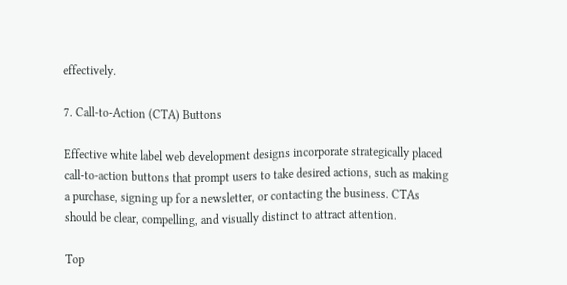effectively.

7. Call-to-Action (CTA) Buttons

Effective white label web development designs incorporate strategically placed call-to-action buttons that prompt users to take desired actions, such as making a purchase, signing up for a newsletter, or contacting the business. CTAs should be clear, compelling, and visually distinct to attract attention.

Top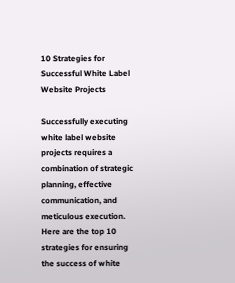10 Strategies for Successful White Label Website Projects

Successfully executing white label website projects requires a combination of strategic planning, effective communication, and meticulous execution. Here are the top 10 strategies for ensuring the success of white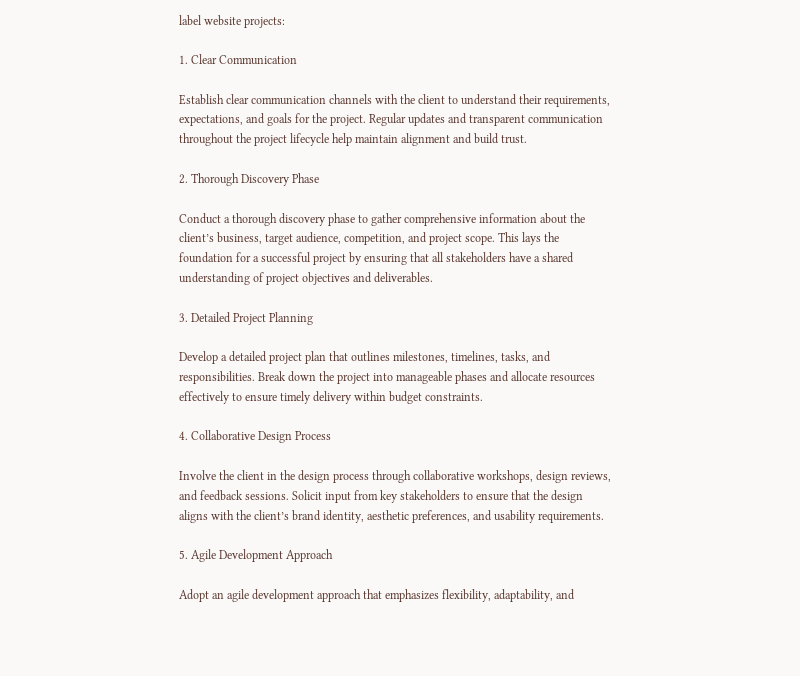label website projects:

1. Clear Communication

Establish clear communication channels with the client to understand their requirements, expectations, and goals for the project. Regular updates and transparent communication throughout the project lifecycle help maintain alignment and build trust.

2. Thorough Discovery Phase

Conduct a thorough discovery phase to gather comprehensive information about the client’s business, target audience, competition, and project scope. This lays the foundation for a successful project by ensuring that all stakeholders have a shared understanding of project objectives and deliverables.

3. Detailed Project Planning

Develop a detailed project plan that outlines milestones, timelines, tasks, and responsibilities. Break down the project into manageable phases and allocate resources effectively to ensure timely delivery within budget constraints.

4. Collaborative Design Process

Involve the client in the design process through collaborative workshops, design reviews, and feedback sessions. Solicit input from key stakeholders to ensure that the design aligns with the client’s brand identity, aesthetic preferences, and usability requirements.

5. Agile Development Approach

Adopt an agile development approach that emphasizes flexibility, adaptability, and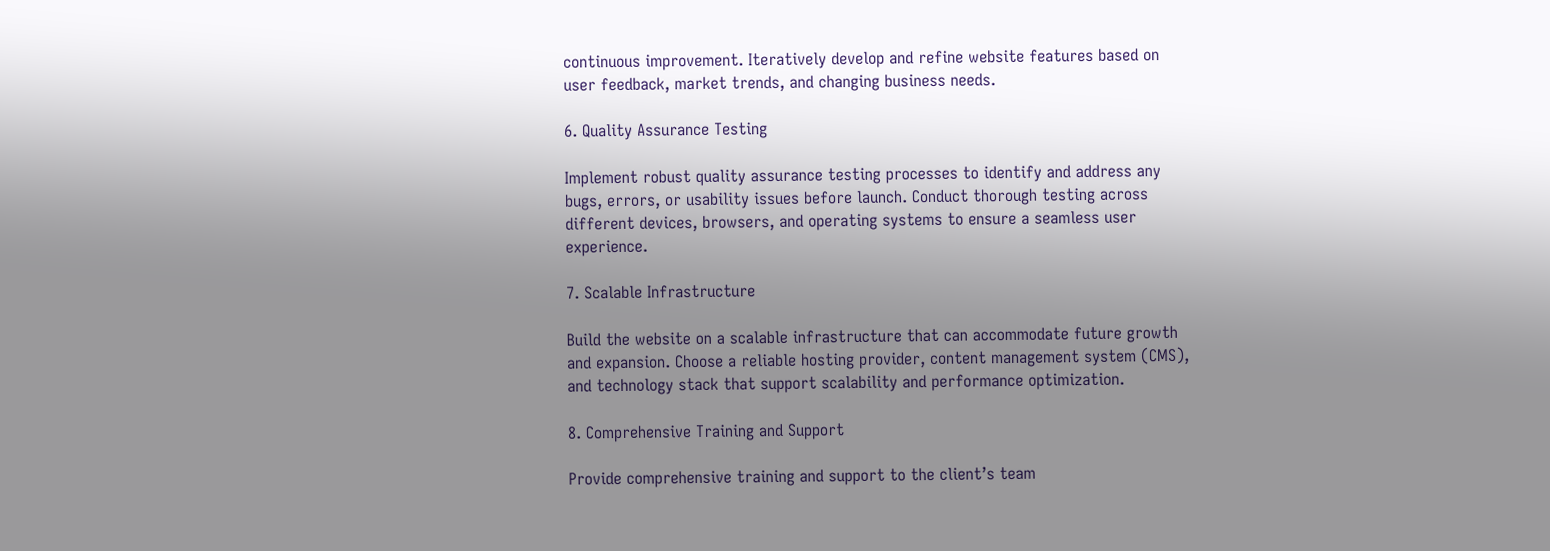continuous improvement. Iteratively develop and refine website features based on user feedback, market trends, and changing business needs.

6. Quality Assurance Testing

Implement robust quality assurance testing processes to identify and address any bugs, errors, or usability issues before launch. Conduct thorough testing across different devices, browsers, and operating systems to ensure a seamless user experience.

7. Scalable Infrastructure

Build the website on a scalable infrastructure that can accommodate future growth and expansion. Choose a reliable hosting provider, content management system (CMS), and technology stack that support scalability and performance optimization.

8. Comprehensive Training and Support

Provide comprehensive training and support to the client’s team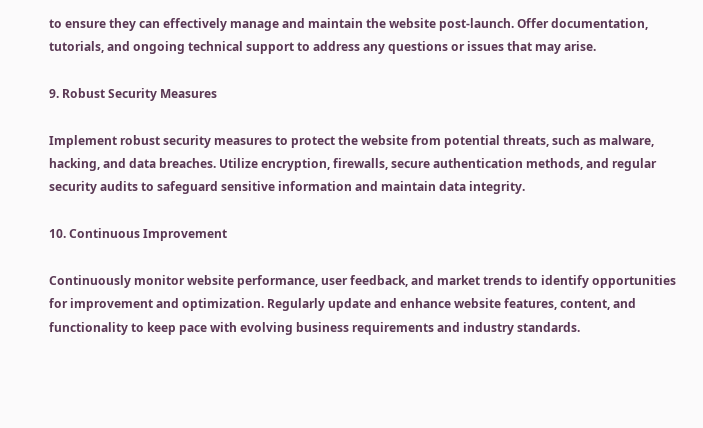to ensure they can effectively manage and maintain the website post-launch. Offer documentation, tutorials, and ongoing technical support to address any questions or issues that may arise.

9. Robust Security Measures

Implement robust security measures to protect the website from potential threats, such as malware, hacking, and data breaches. Utilize encryption, firewalls, secure authentication methods, and regular security audits to safeguard sensitive information and maintain data integrity.

10. Continuous Improvement

Continuously monitor website performance, user feedback, and market trends to identify opportunities for improvement and optimization. Regularly update and enhance website features, content, and functionality to keep pace with evolving business requirements and industry standards.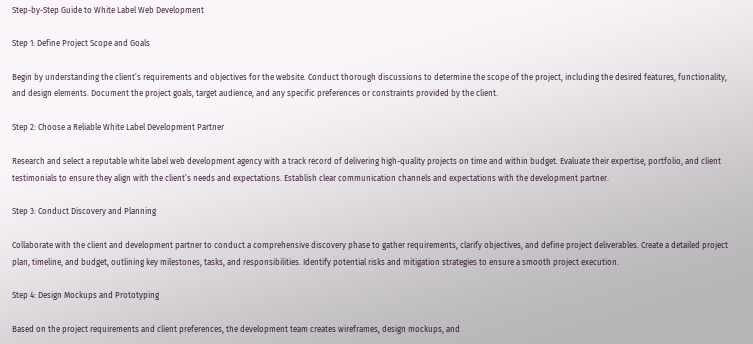Step-by-Step Guide to White Label Web Development

Step 1: Define Project Scope and Goals

Begin by understanding the client’s requirements and objectives for the website. Conduct thorough discussions to determine the scope of the project, including the desired features, functionality, and design elements. Document the project goals, target audience, and any specific preferences or constraints provided by the client.

Step 2: Choose a Reliable White Label Development Partner

Research and select a reputable white label web development agency with a track record of delivering high-quality projects on time and within budget. Evaluate their expertise, portfolio, and client testimonials to ensure they align with the client’s needs and expectations. Establish clear communication channels and expectations with the development partner.

Step 3: Conduct Discovery and Planning

Collaborate with the client and development partner to conduct a comprehensive discovery phase to gather requirements, clarify objectives, and define project deliverables. Create a detailed project plan, timeline, and budget, outlining key milestones, tasks, and responsibilities. Identify potential risks and mitigation strategies to ensure a smooth project execution.

Step 4: Design Mockups and Prototyping

Based on the project requirements and client preferences, the development team creates wireframes, design mockups, and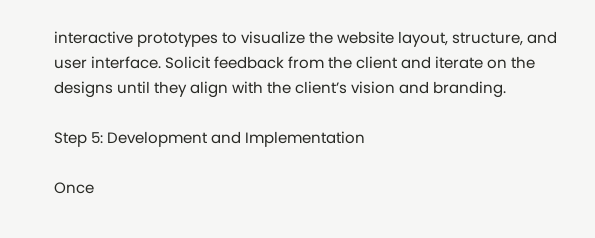interactive prototypes to visualize the website layout, structure, and user interface. Solicit feedback from the client and iterate on the designs until they align with the client’s vision and branding.

Step 5: Development and Implementation

Once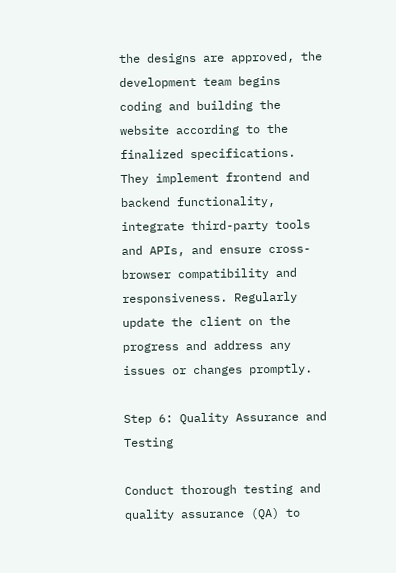the designs are approved, the development team begins coding and building the website according to the finalized specifications. They implement frontend and backend functionality, integrate third-party tools and APIs, and ensure cross-browser compatibility and responsiveness. Regularly update the client on the progress and address any issues or changes promptly.

Step 6: Quality Assurance and Testing

Conduct thorough testing and quality assurance (QA) to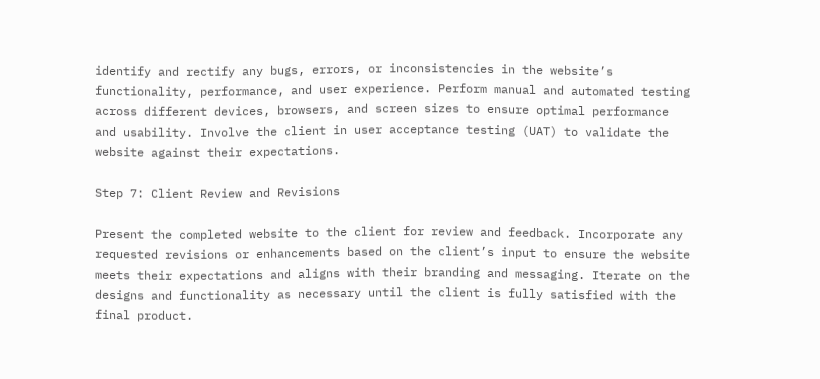identify and rectify any bugs, errors, or inconsistencies in the website’s functionality, performance, and user experience. Perform manual and automated testing across different devices, browsers, and screen sizes to ensure optimal performance and usability. Involve the client in user acceptance testing (UAT) to validate the website against their expectations.

Step 7: Client Review and Revisions

Present the completed website to the client for review and feedback. Incorporate any requested revisions or enhancements based on the client’s input to ensure the website meets their expectations and aligns with their branding and messaging. Iterate on the designs and functionality as necessary until the client is fully satisfied with the final product.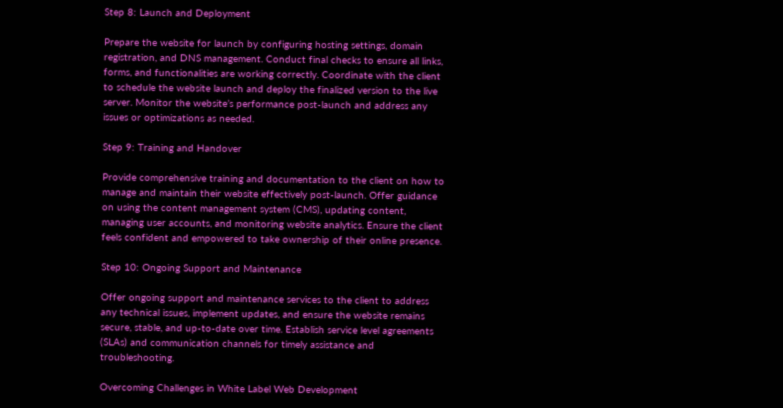Step 8: Launch and Deployment

Prepare the website for launch by configuring hosting settings, domain registration, and DNS management. Conduct final checks to ensure all links, forms, and functionalities are working correctly. Coordinate with the client to schedule the website launch and deploy the finalized version to the live server. Monitor the website’s performance post-launch and address any issues or optimizations as needed.

Step 9: Training and Handover

Provide comprehensive training and documentation to the client on how to manage and maintain their website effectively post-launch. Offer guidance on using the content management system (CMS), updating content, managing user accounts, and monitoring website analytics. Ensure the client feels confident and empowered to take ownership of their online presence.

Step 10: Ongoing Support and Maintenance

Offer ongoing support and maintenance services to the client to address any technical issues, implement updates, and ensure the website remains secure, stable, and up-to-date over time. Establish service level agreements (SLAs) and communication channels for timely assistance and troubleshooting.

Overcoming Challenges in White Label Web Development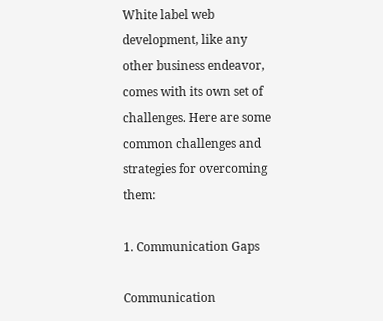White label web development, like any other business endeavor, comes with its own set of challenges. Here are some common challenges and strategies for overcoming them:

1. Communication Gaps

Communication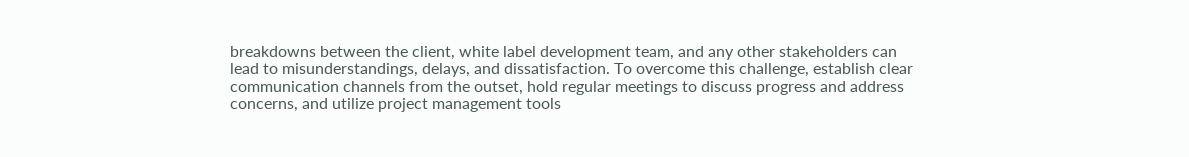breakdowns between the client, white label development team, and any other stakeholders can lead to misunderstandings, delays, and dissatisfaction. To overcome this challenge, establish clear communication channels from the outset, hold regular meetings to discuss progress and address concerns, and utilize project management tools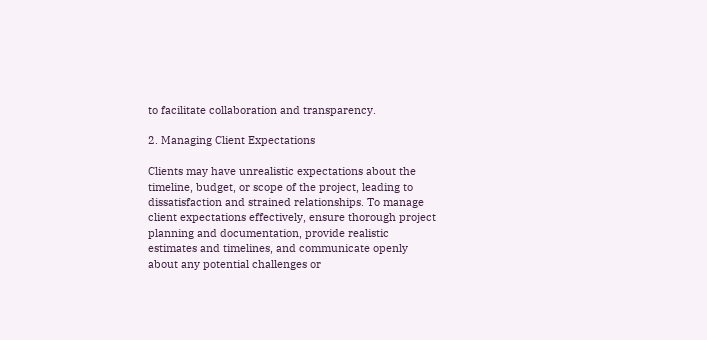to facilitate collaboration and transparency.

2. Managing Client Expectations

Clients may have unrealistic expectations about the timeline, budget, or scope of the project, leading to dissatisfaction and strained relationships. To manage client expectations effectively, ensure thorough project planning and documentation, provide realistic estimates and timelines, and communicate openly about any potential challenges or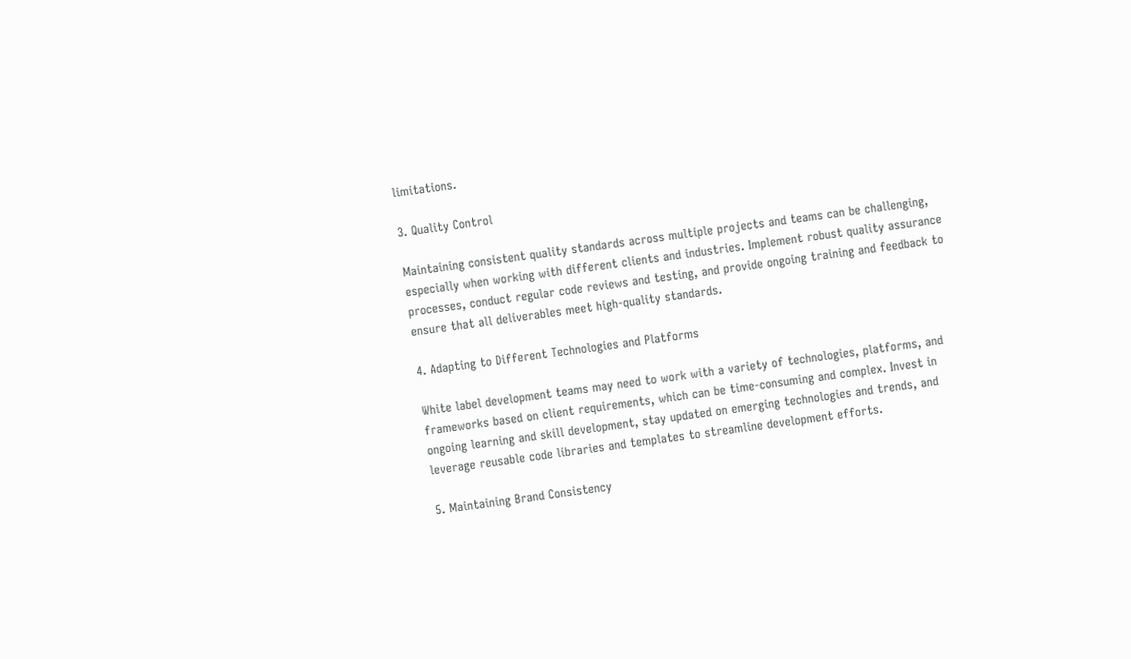limitations.

3. Quality Control

Maintaining consistent quality standards across multiple projects and teams can be challenging, especially when working with different clients and industries. Implement robust quality assurance processes, conduct regular code reviews and testing, and provide ongoing training and feedback to ensure that all deliverables meet high-quality standards.

4. Adapting to Different Technologies and Platforms

White label development teams may need to work with a variety of technologies, platforms, and frameworks based on client requirements, which can be time-consuming and complex. Invest in ongoing learning and skill development, stay updated on emerging technologies and trends, and leverage reusable code libraries and templates to streamline development efforts.

5. Maintaining Brand Consistency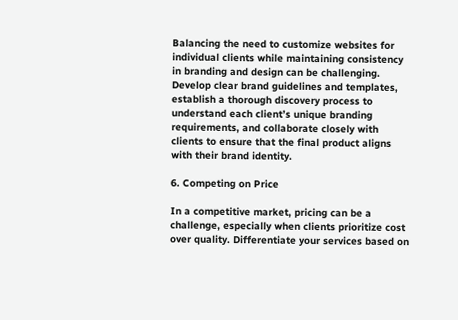Balancing the need to customize websites for individual clients while maintaining consistency in branding and design can be challenging. Develop clear brand guidelines and templates, establish a thorough discovery process to understand each client’s unique branding requirements, and collaborate closely with clients to ensure that the final product aligns with their brand identity.

6. Competing on Price

In a competitive market, pricing can be a challenge, especially when clients prioritize cost over quality. Differentiate your services based on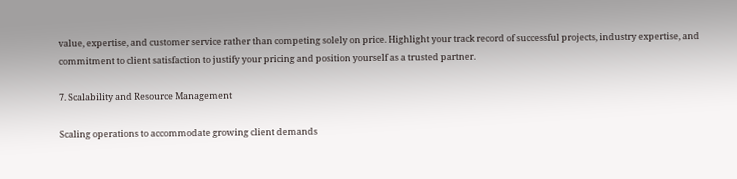value, expertise, and customer service rather than competing solely on price. Highlight your track record of successful projects, industry expertise, and commitment to client satisfaction to justify your pricing and position yourself as a trusted partner.

7. Scalability and Resource Management

Scaling operations to accommodate growing client demands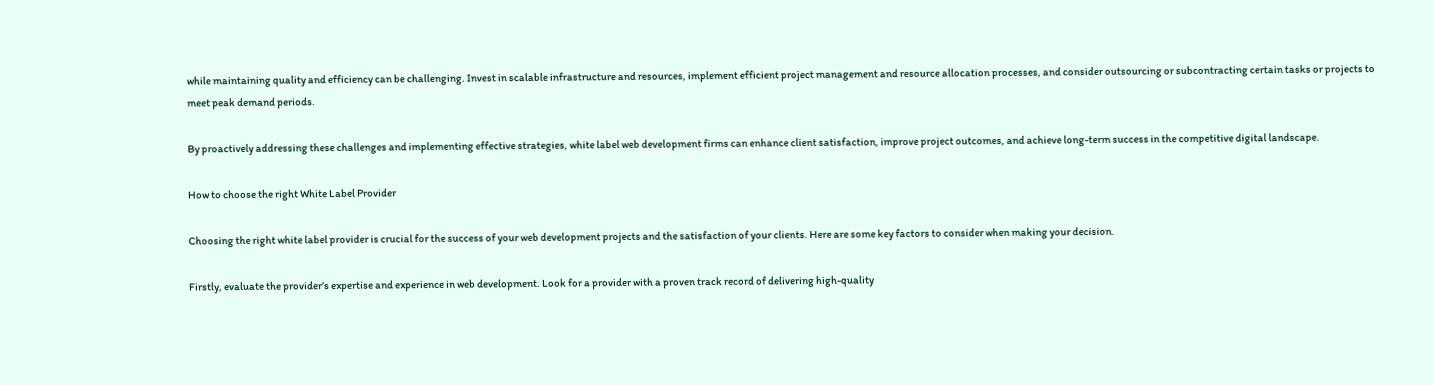while maintaining quality and efficiency can be challenging. Invest in scalable infrastructure and resources, implement efficient project management and resource allocation processes, and consider outsourcing or subcontracting certain tasks or projects to meet peak demand periods.

By proactively addressing these challenges and implementing effective strategies, white label web development firms can enhance client satisfaction, improve project outcomes, and achieve long-term success in the competitive digital landscape.

How to choose the right White Label Provider

Choosing the right white label provider is crucial for the success of your web development projects and the satisfaction of your clients. Here are some key factors to consider when making your decision.

Firstly, evaluate the provider’s expertise and experience in web development. Look for a provider with a proven track record of delivering high-quality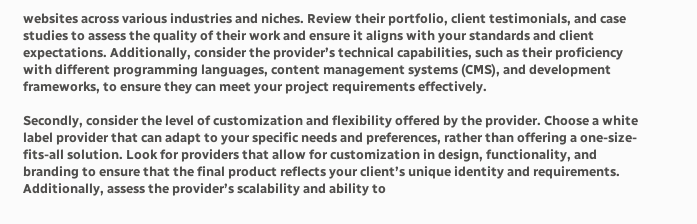websites across various industries and niches. Review their portfolio, client testimonials, and case studies to assess the quality of their work and ensure it aligns with your standards and client expectations. Additionally, consider the provider’s technical capabilities, such as their proficiency with different programming languages, content management systems (CMS), and development frameworks, to ensure they can meet your project requirements effectively.

Secondly, consider the level of customization and flexibility offered by the provider. Choose a white label provider that can adapt to your specific needs and preferences, rather than offering a one-size-fits-all solution. Look for providers that allow for customization in design, functionality, and branding to ensure that the final product reflects your client’s unique identity and requirements. Additionally, assess the provider’s scalability and ability to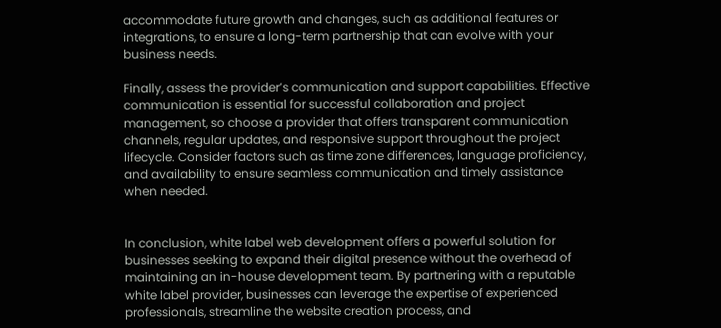accommodate future growth and changes, such as additional features or integrations, to ensure a long-term partnership that can evolve with your business needs.

Finally, assess the provider’s communication and support capabilities. Effective communication is essential for successful collaboration and project management, so choose a provider that offers transparent communication channels, regular updates, and responsive support throughout the project lifecycle. Consider factors such as time zone differences, language proficiency, and availability to ensure seamless communication and timely assistance when needed.


In conclusion, white label web development offers a powerful solution for businesses seeking to expand their digital presence without the overhead of maintaining an in-house development team. By partnering with a reputable white label provider, businesses can leverage the expertise of experienced professionals, streamline the website creation process, and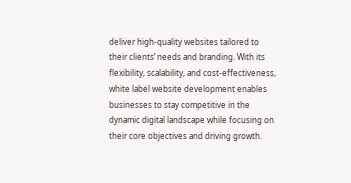deliver high-quality websites tailored to their clients’ needs and branding. With its flexibility, scalability, and cost-effectiveness, white label website development enables businesses to stay competitive in the dynamic digital landscape while focusing on their core objectives and driving growth.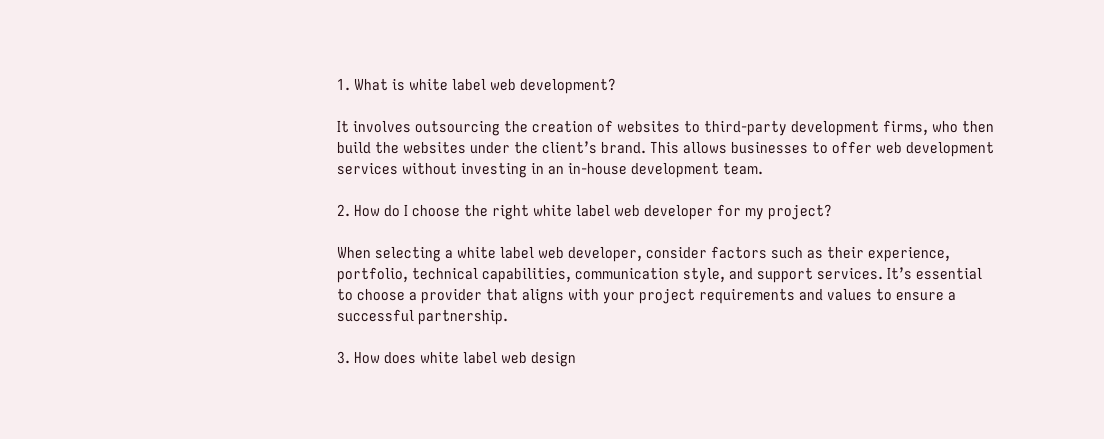1. What is white label web development?

It involves outsourcing the creation of websites to third-party development firms, who then build the websites under the client’s brand. This allows businesses to offer web development services without investing in an in-house development team.

2. How do I choose the right white label web developer for my project?

When selecting a white label web developer, consider factors such as their experience, portfolio, technical capabilities, communication style, and support services. It’s essential to choose a provider that aligns with your project requirements and values to ensure a successful partnership.

3. How does white label web design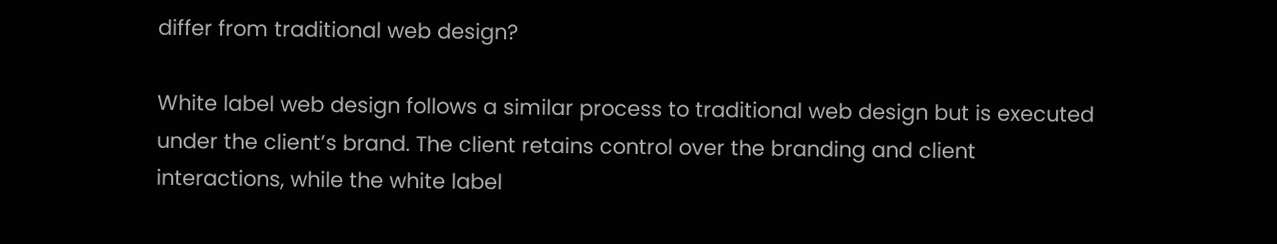differ from traditional web design?

White label web design follows a similar process to traditional web design but is executed under the client’s brand. The client retains control over the branding and client interactions, while the white label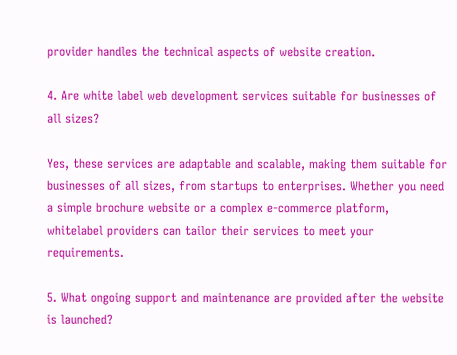provider handles the technical aspects of website creation.

4. Are white label web development services suitable for businesses of all sizes?

Yes, these services are adaptable and scalable, making them suitable for businesses of all sizes, from startups to enterprises. Whether you need a simple brochure website or a complex e-commerce platform, whitelabel providers can tailor their services to meet your requirements.

5. What ongoing support and maintenance are provided after the website is launched?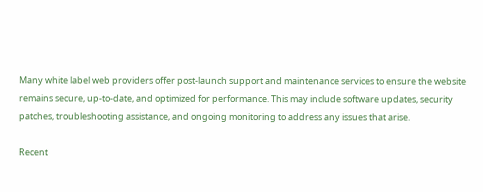Many white label web providers offer post-launch support and maintenance services to ensure the website remains secure, up-to-date, and optimized for performance. This may include software updates, security patches, troubleshooting assistance, and ongoing monitoring to address any issues that arise.

Recent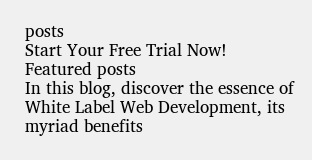posts
Start Your Free Trial Now!
Featured posts
In this blog, discover the essence of White Label Web Development, its myriad benefits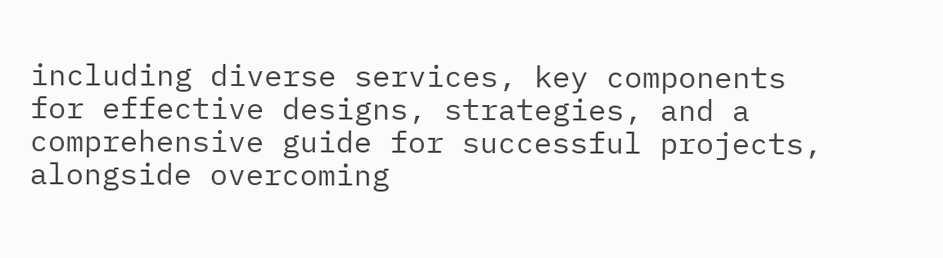including diverse services, key components for effective designs, strategies, and a comprehensive guide for successful projects, alongside overcoming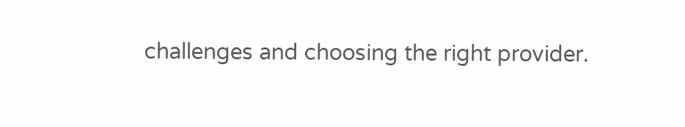challenges and choosing the right provider.